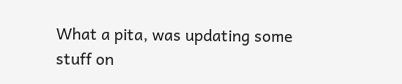What a pita, was updating some stuff on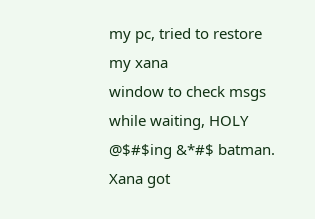my pc, tried to restore my xana
window to check msgs while waiting, HOLY @$#$ing &*#$ batman. Xana got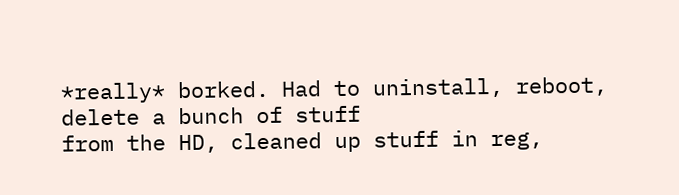*really* borked. Had to uninstall, reboot, delete a bunch of stuff
from the HD, cleaned up stuff in reg,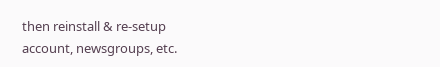then reinstall & re-setup
account, newsgroups, etc.